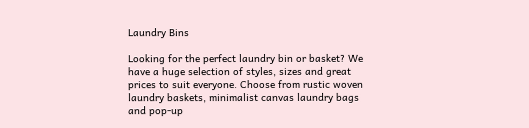Laundry Bins

Looking for the perfect laundry bin or basket? We have a huge selection of styles, sizes and great prices to suit everyone. Choose from rustic woven laundry baskets, minimalist canvas laundry bags and pop-up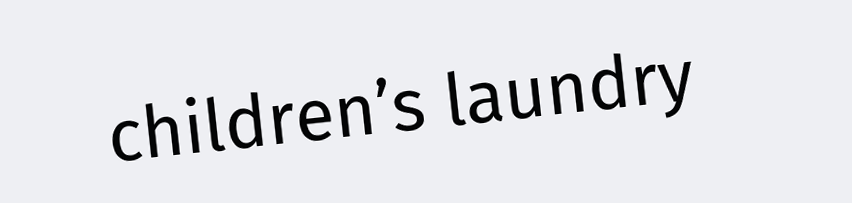children’s laundry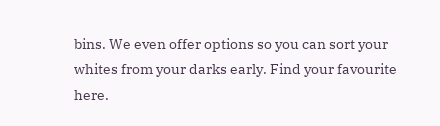bins. We even offer options so you can sort your whites from your darks early. Find your favourite here.